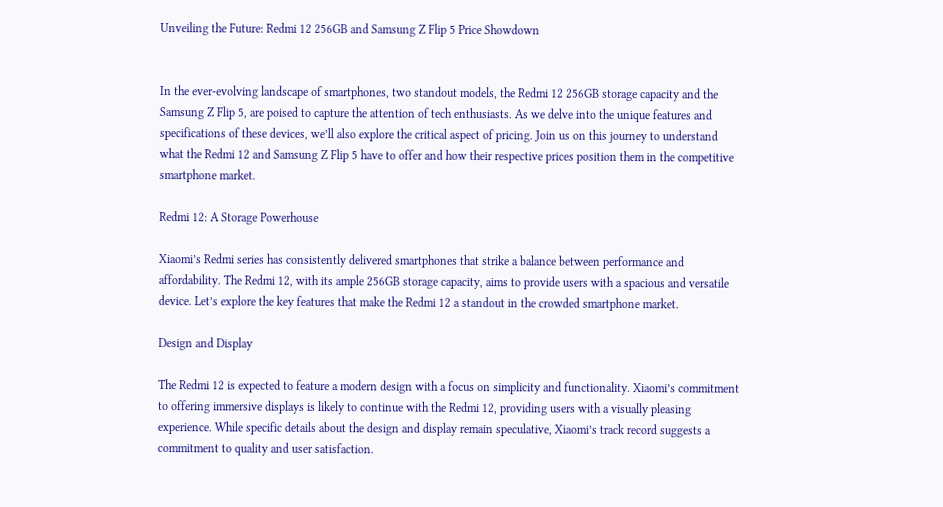Unveiling the Future: Redmi 12 256GB and Samsung Z Flip 5 Price Showdown


In the ever-evolving landscape of smartphones, two standout models, the Redmi 12 256GB storage capacity and the Samsung Z Flip 5, are poised to capture the attention of tech enthusiasts. As we delve into the unique features and specifications of these devices, we’ll also explore the critical aspect of pricing. Join us on this journey to understand what the Redmi 12 and Samsung Z Flip 5 have to offer and how their respective prices position them in the competitive smartphone market.

Redmi 12: A Storage Powerhouse

Xiaomi’s Redmi series has consistently delivered smartphones that strike a balance between performance and affordability. The Redmi 12, with its ample 256GB storage capacity, aims to provide users with a spacious and versatile device. Let’s explore the key features that make the Redmi 12 a standout in the crowded smartphone market.

Design and Display

The Redmi 12 is expected to feature a modern design with a focus on simplicity and functionality. Xiaomi’s commitment to offering immersive displays is likely to continue with the Redmi 12, providing users with a visually pleasing experience. While specific details about the design and display remain speculative, Xiaomi’s track record suggests a commitment to quality and user satisfaction.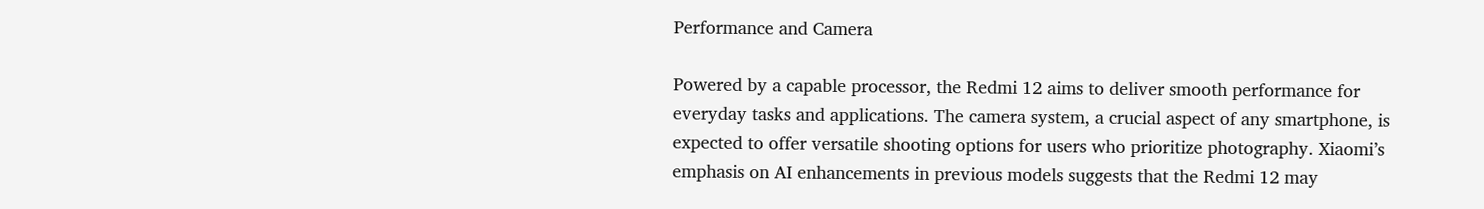Performance and Camera

Powered by a capable processor, the Redmi 12 aims to deliver smooth performance for everyday tasks and applications. The camera system, a crucial aspect of any smartphone, is expected to offer versatile shooting options for users who prioritize photography. Xiaomi’s emphasis on AI enhancements in previous models suggests that the Redmi 12 may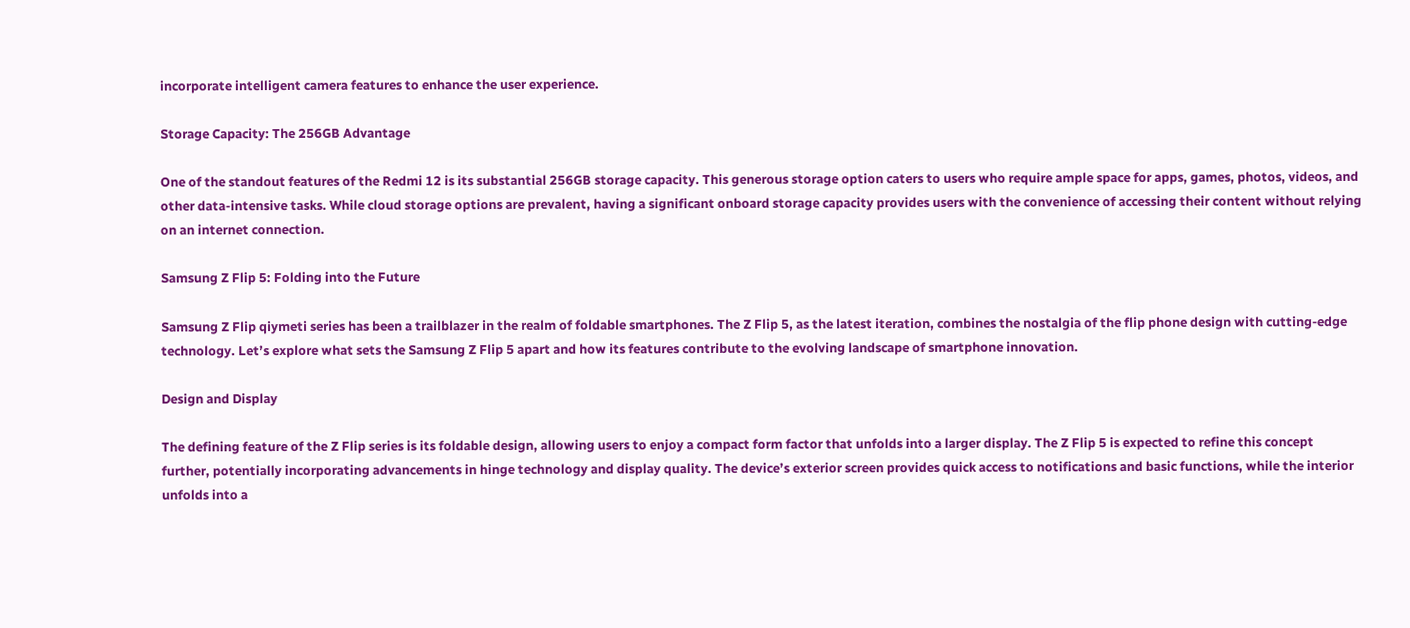incorporate intelligent camera features to enhance the user experience.

Storage Capacity: The 256GB Advantage

One of the standout features of the Redmi 12 is its substantial 256GB storage capacity. This generous storage option caters to users who require ample space for apps, games, photos, videos, and other data-intensive tasks. While cloud storage options are prevalent, having a significant onboard storage capacity provides users with the convenience of accessing their content without relying on an internet connection.

Samsung Z Flip 5: Folding into the Future

Samsung Z Flip qiymeti series has been a trailblazer in the realm of foldable smartphones. The Z Flip 5, as the latest iteration, combines the nostalgia of the flip phone design with cutting-edge technology. Let’s explore what sets the Samsung Z Flip 5 apart and how its features contribute to the evolving landscape of smartphone innovation.

Design and Display

The defining feature of the Z Flip series is its foldable design, allowing users to enjoy a compact form factor that unfolds into a larger display. The Z Flip 5 is expected to refine this concept further, potentially incorporating advancements in hinge technology and display quality. The device’s exterior screen provides quick access to notifications and basic functions, while the interior unfolds into a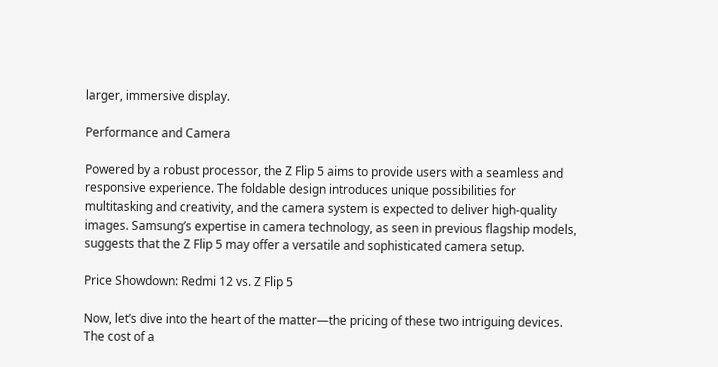larger, immersive display.

Performance and Camera

Powered by a robust processor, the Z Flip 5 aims to provide users with a seamless and responsive experience. The foldable design introduces unique possibilities for multitasking and creativity, and the camera system is expected to deliver high-quality images. Samsung’s expertise in camera technology, as seen in previous flagship models, suggests that the Z Flip 5 may offer a versatile and sophisticated camera setup.

Price Showdown: Redmi 12 vs. Z Flip 5

Now, let’s dive into the heart of the matter—the pricing of these two intriguing devices. The cost of a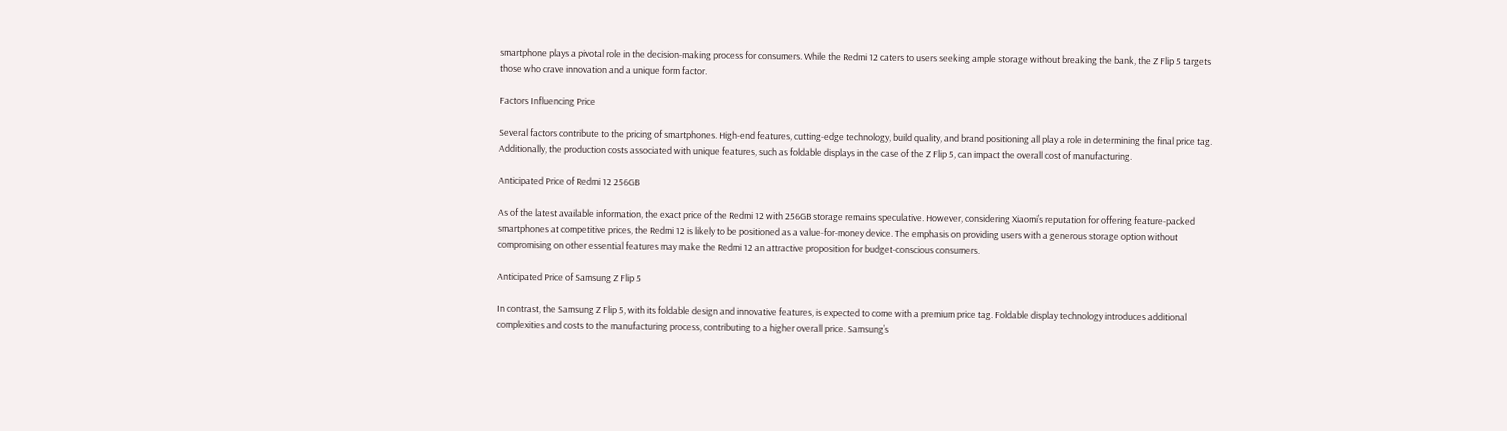smartphone plays a pivotal role in the decision-making process for consumers. While the Redmi 12 caters to users seeking ample storage without breaking the bank, the Z Flip 5 targets those who crave innovation and a unique form factor.

Factors Influencing Price

Several factors contribute to the pricing of smartphones. High-end features, cutting-edge technology, build quality, and brand positioning all play a role in determining the final price tag. Additionally, the production costs associated with unique features, such as foldable displays in the case of the Z Flip 5, can impact the overall cost of manufacturing.

Anticipated Price of Redmi 12 256GB

As of the latest available information, the exact price of the Redmi 12 with 256GB storage remains speculative. However, considering Xiaomi’s reputation for offering feature-packed smartphones at competitive prices, the Redmi 12 is likely to be positioned as a value-for-money device. The emphasis on providing users with a generous storage option without compromising on other essential features may make the Redmi 12 an attractive proposition for budget-conscious consumers.

Anticipated Price of Samsung Z Flip 5

In contrast, the Samsung Z Flip 5, with its foldable design and innovative features, is expected to come with a premium price tag. Foldable display technology introduces additional complexities and costs to the manufacturing process, contributing to a higher overall price. Samsung’s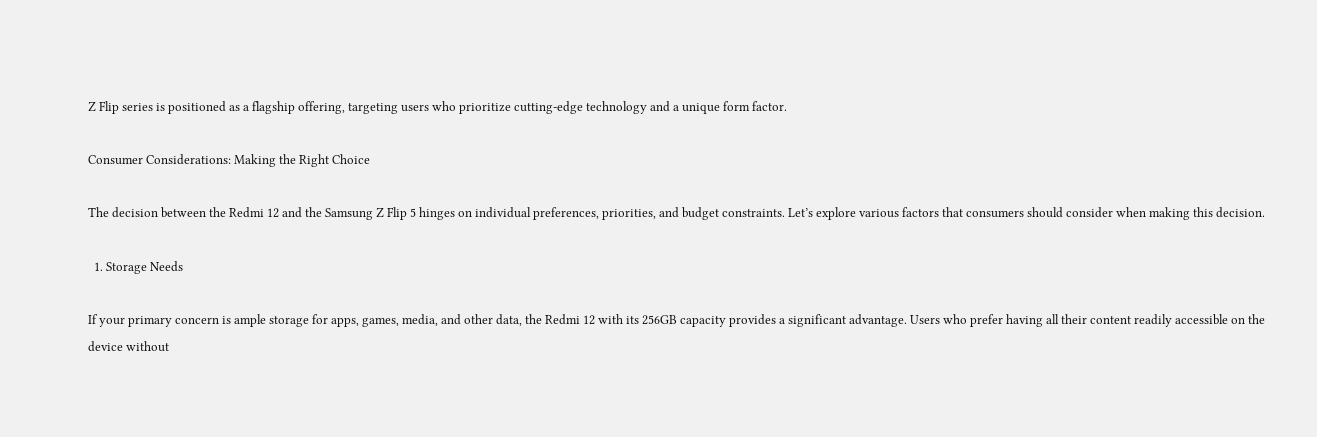Z Flip series is positioned as a flagship offering, targeting users who prioritize cutting-edge technology and a unique form factor.

Consumer Considerations: Making the Right Choice

The decision between the Redmi 12 and the Samsung Z Flip 5 hinges on individual preferences, priorities, and budget constraints. Let’s explore various factors that consumers should consider when making this decision.

  1. Storage Needs

If your primary concern is ample storage for apps, games, media, and other data, the Redmi 12 with its 256GB capacity provides a significant advantage. Users who prefer having all their content readily accessible on the device without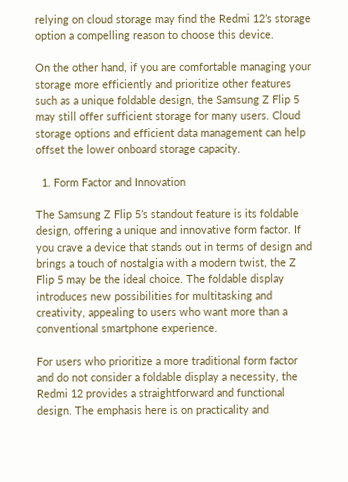relying on cloud storage may find the Redmi 12’s storage option a compelling reason to choose this device.

On the other hand, if you are comfortable managing your storage more efficiently and prioritize other features such as a unique foldable design, the Samsung Z Flip 5 may still offer sufficient storage for many users. Cloud storage options and efficient data management can help offset the lower onboard storage capacity.

  1. Form Factor and Innovation

The Samsung Z Flip 5’s standout feature is its foldable design, offering a unique and innovative form factor. If you crave a device that stands out in terms of design and brings a touch of nostalgia with a modern twist, the Z Flip 5 may be the ideal choice. The foldable display introduces new possibilities for multitasking and creativity, appealing to users who want more than a conventional smartphone experience.

For users who prioritize a more traditional form factor and do not consider a foldable display a necessity, the Redmi 12 provides a straightforward and functional design. The emphasis here is on practicality and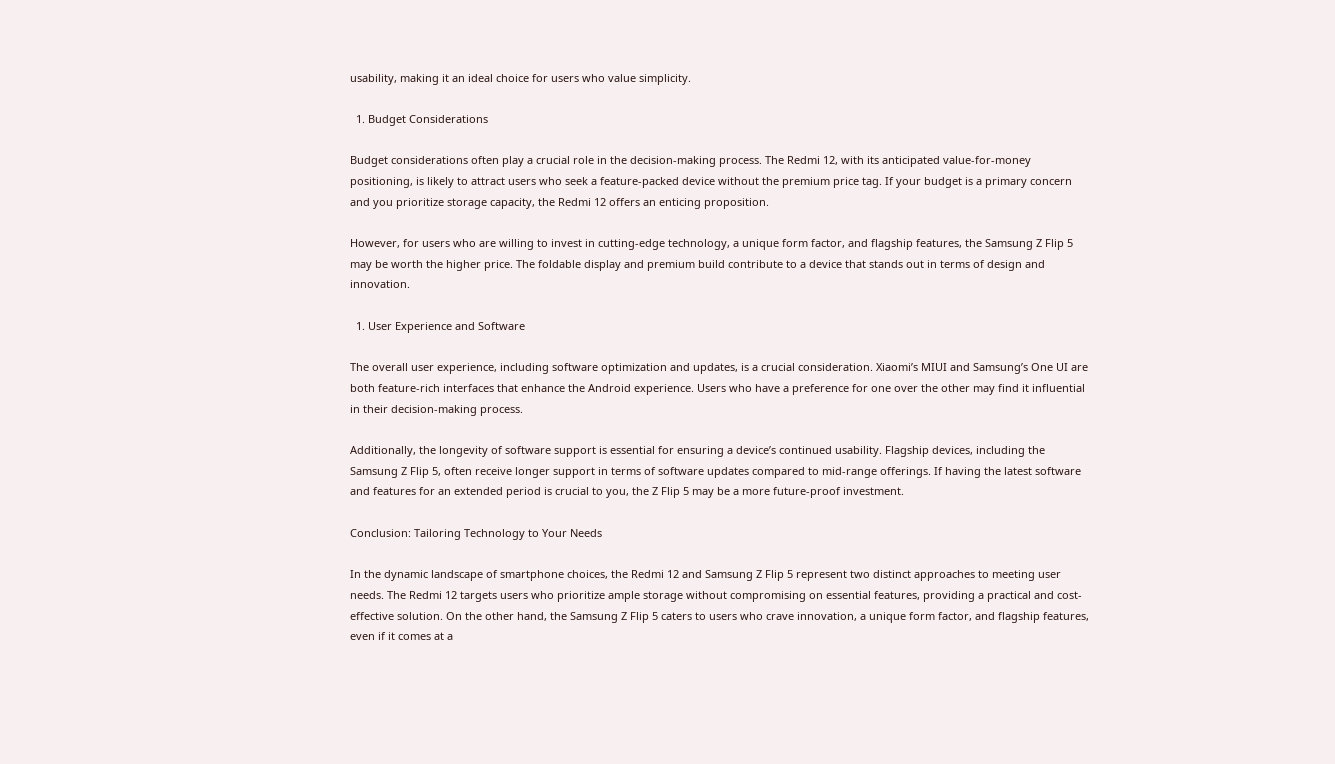usability, making it an ideal choice for users who value simplicity.

  1. Budget Considerations

Budget considerations often play a crucial role in the decision-making process. The Redmi 12, with its anticipated value-for-money positioning, is likely to attract users who seek a feature-packed device without the premium price tag. If your budget is a primary concern and you prioritize storage capacity, the Redmi 12 offers an enticing proposition.

However, for users who are willing to invest in cutting-edge technology, a unique form factor, and flagship features, the Samsung Z Flip 5 may be worth the higher price. The foldable display and premium build contribute to a device that stands out in terms of design and innovation.

  1. User Experience and Software

The overall user experience, including software optimization and updates, is a crucial consideration. Xiaomi’s MIUI and Samsung’s One UI are both feature-rich interfaces that enhance the Android experience. Users who have a preference for one over the other may find it influential in their decision-making process.

Additionally, the longevity of software support is essential for ensuring a device’s continued usability. Flagship devices, including the Samsung Z Flip 5, often receive longer support in terms of software updates compared to mid-range offerings. If having the latest software and features for an extended period is crucial to you, the Z Flip 5 may be a more future-proof investment.

Conclusion: Tailoring Technology to Your Needs

In the dynamic landscape of smartphone choices, the Redmi 12 and Samsung Z Flip 5 represent two distinct approaches to meeting user needs. The Redmi 12 targets users who prioritize ample storage without compromising on essential features, providing a practical and cost-effective solution. On the other hand, the Samsung Z Flip 5 caters to users who crave innovation, a unique form factor, and flagship features, even if it comes at a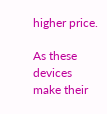higher price.

As these devices make their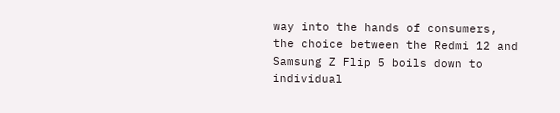way into the hands of consumers, the choice between the Redmi 12 and Samsung Z Flip 5 boils down to individual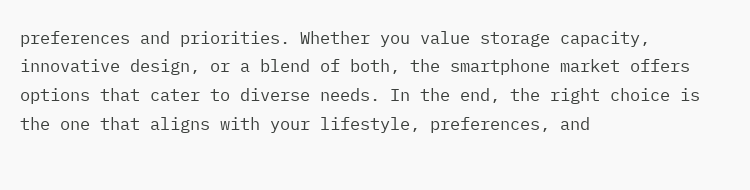preferences and priorities. Whether you value storage capacity, innovative design, or a blend of both, the smartphone market offers options that cater to diverse needs. In the end, the right choice is the one that aligns with your lifestyle, preferences, and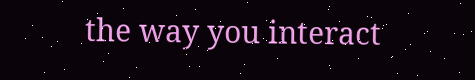the way you interact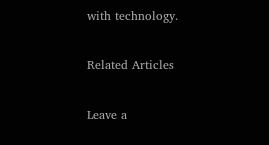with technology.

Related Articles

Leave a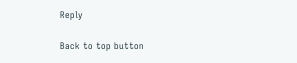Reply

Back to top button